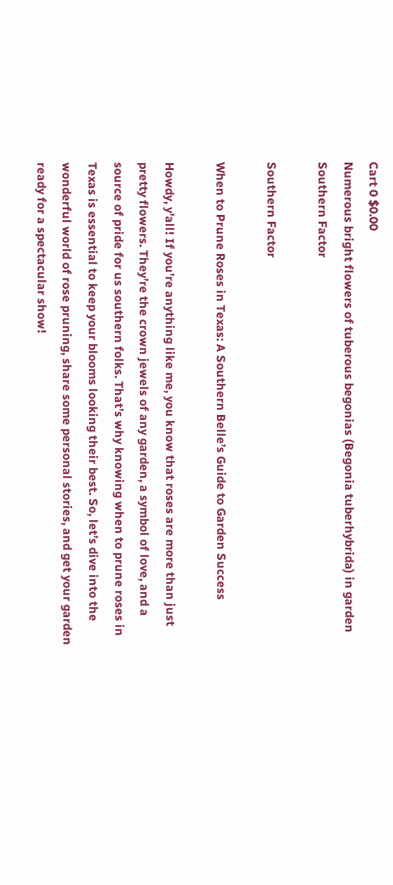Cart 0 $0.00
Numerous bright flowers of tuberous begonias (Begonia tuberhybrida) in garden
Southern Factor

Southern Factor

When to Prune Roses in Texas: A Southern Belle’s Guide to Garden Success

Howdy, y’all! If you’re anything like me, you know that roses are more than just pretty flowers. They’re the crown jewels of any garden, a symbol of love, and a source of pride for us southern folks. That’s why knowing when to prune roses in Texas is essential to keep your blooms looking their best. So, let’s dive into the wonderful world of rose pruning, share some personal stories, and get your garden ready for a spectacular show!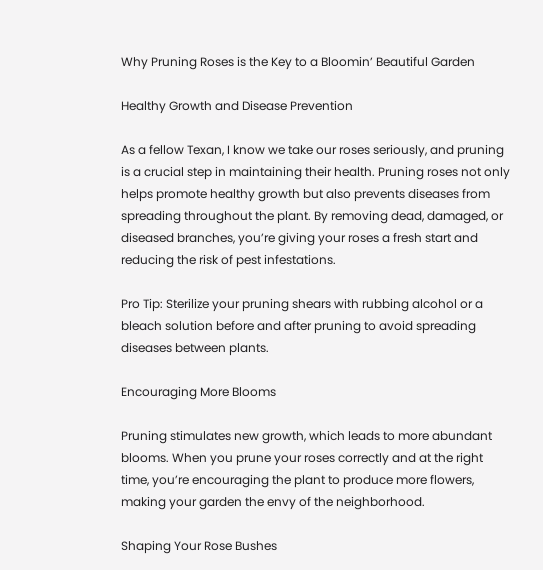Why Pruning Roses is the Key to a Bloomin’ Beautiful Garden

Healthy Growth and Disease Prevention

As a fellow Texan, I know we take our roses seriously, and pruning is a crucial step in maintaining their health. Pruning roses not only helps promote healthy growth but also prevents diseases from spreading throughout the plant. By removing dead, damaged, or diseased branches, you’re giving your roses a fresh start and reducing the risk of pest infestations.

Pro Tip: Sterilize your pruning shears with rubbing alcohol or a bleach solution before and after pruning to avoid spreading diseases between plants.

Encouraging More Blooms

Pruning stimulates new growth, which leads to more abundant blooms. When you prune your roses correctly and at the right time, you’re encouraging the plant to produce more flowers, making your garden the envy of the neighborhood.

Shaping Your Rose Bushes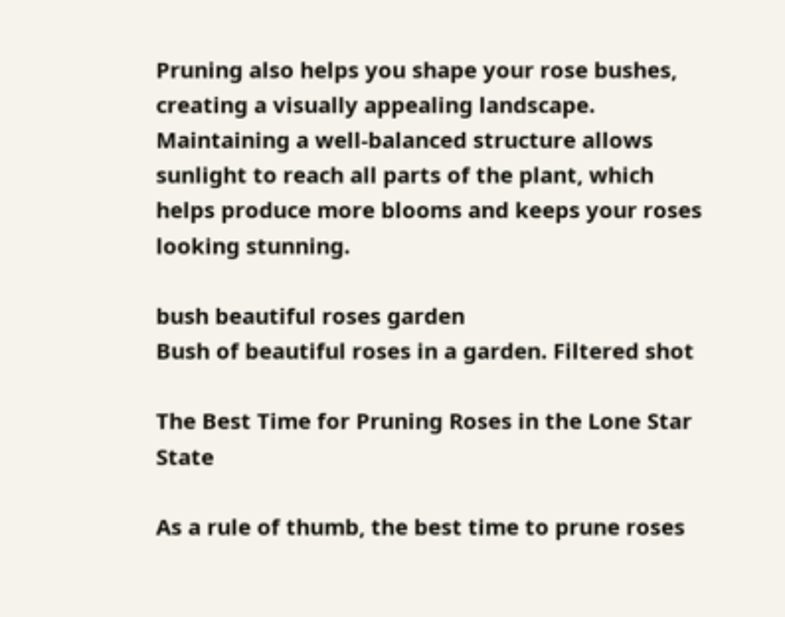Pruning also helps you shape your rose bushes, creating a visually appealing landscape. Maintaining a well-balanced structure allows sunlight to reach all parts of the plant, which helps produce more blooms and keeps your roses looking stunning.

bush beautiful roses garden
Bush of beautiful roses in a garden. Filtered shot

The Best Time for Pruning Roses in the Lone Star State

As a rule of thumb, the best time to prune roses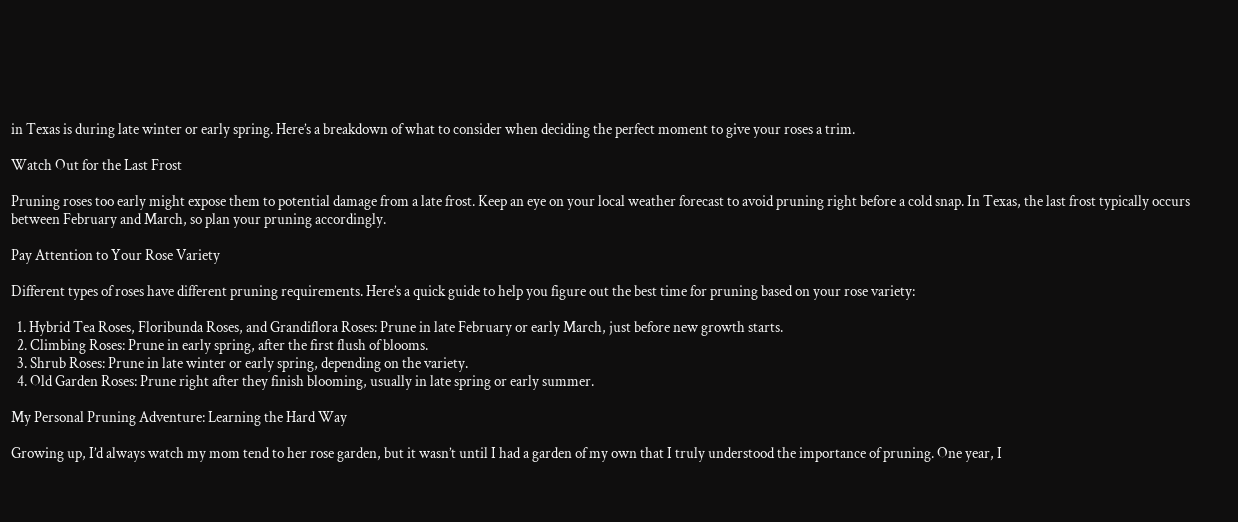in Texas is during late winter or early spring. Here’s a breakdown of what to consider when deciding the perfect moment to give your roses a trim.

Watch Out for the Last Frost

Pruning roses too early might expose them to potential damage from a late frost. Keep an eye on your local weather forecast to avoid pruning right before a cold snap. In Texas, the last frost typically occurs between February and March, so plan your pruning accordingly.

Pay Attention to Your Rose Variety

Different types of roses have different pruning requirements. Here’s a quick guide to help you figure out the best time for pruning based on your rose variety:

  1. Hybrid Tea Roses, Floribunda Roses, and Grandiflora Roses: Prune in late February or early March, just before new growth starts.
  2. Climbing Roses: Prune in early spring, after the first flush of blooms.
  3. Shrub Roses: Prune in late winter or early spring, depending on the variety.
  4. Old Garden Roses: Prune right after they finish blooming, usually in late spring or early summer.

My Personal Pruning Adventure: Learning the Hard Way

Growing up, I’d always watch my mom tend to her rose garden, but it wasn’t until I had a garden of my own that I truly understood the importance of pruning. One year, I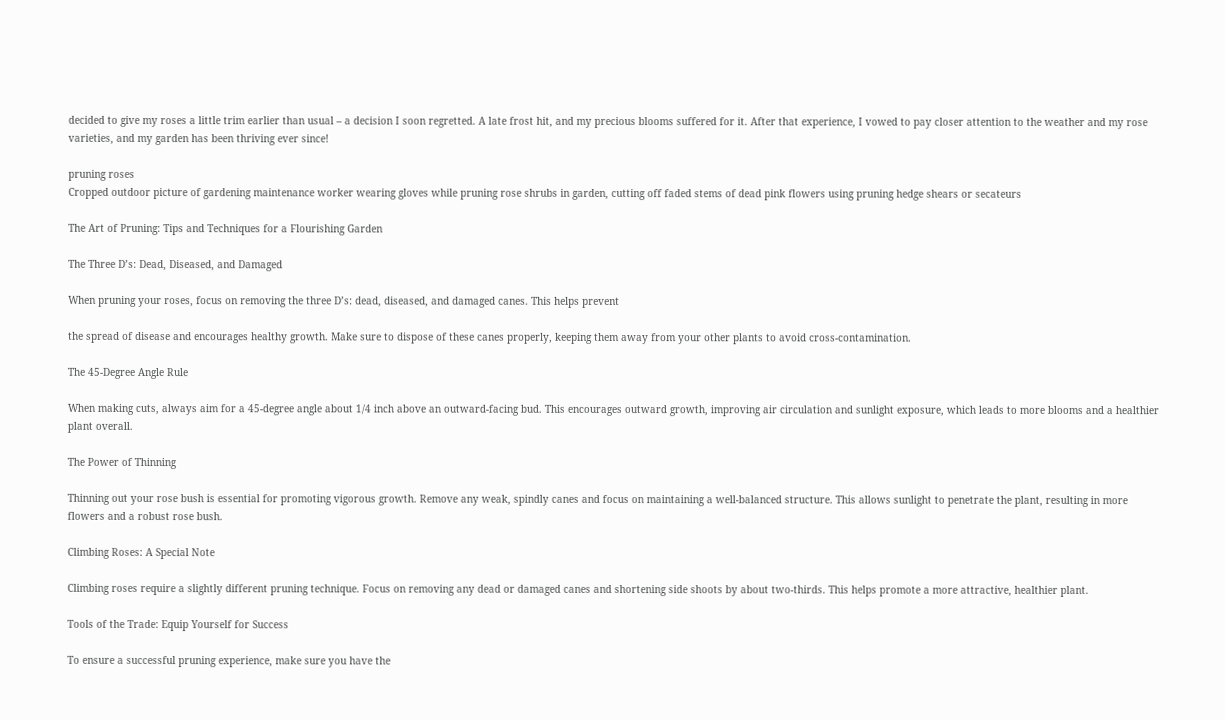decided to give my roses a little trim earlier than usual – a decision I soon regretted. A late frost hit, and my precious blooms suffered for it. After that experience, I vowed to pay closer attention to the weather and my rose varieties, and my garden has been thriving ever since!

pruning roses
Cropped outdoor picture of gardening maintenance worker wearing gloves while pruning rose shrubs in garden, cutting off faded stems of dead pink flowers using pruning hedge shears or secateurs

The Art of Pruning: Tips and Techniques for a Flourishing Garden

The Three D’s: Dead, Diseased, and Damaged

When pruning your roses, focus on removing the three D’s: dead, diseased, and damaged canes. This helps prevent

the spread of disease and encourages healthy growth. Make sure to dispose of these canes properly, keeping them away from your other plants to avoid cross-contamination.

The 45-Degree Angle Rule

When making cuts, always aim for a 45-degree angle about 1/4 inch above an outward-facing bud. This encourages outward growth, improving air circulation and sunlight exposure, which leads to more blooms and a healthier plant overall.

The Power of Thinning

Thinning out your rose bush is essential for promoting vigorous growth. Remove any weak, spindly canes and focus on maintaining a well-balanced structure. This allows sunlight to penetrate the plant, resulting in more flowers and a robust rose bush.

Climbing Roses: A Special Note

Climbing roses require a slightly different pruning technique. Focus on removing any dead or damaged canes and shortening side shoots by about two-thirds. This helps promote a more attractive, healthier plant.

Tools of the Trade: Equip Yourself for Success

To ensure a successful pruning experience, make sure you have the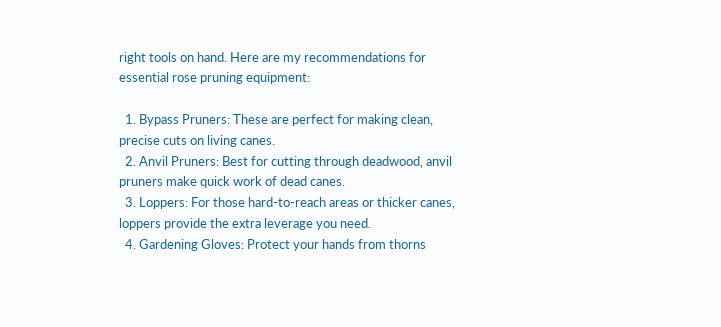right tools on hand. Here are my recommendations for essential rose pruning equipment:

  1. Bypass Pruners: These are perfect for making clean, precise cuts on living canes.
  2. Anvil Pruners: Best for cutting through deadwood, anvil pruners make quick work of dead canes.
  3. Loppers: For those hard-to-reach areas or thicker canes, loppers provide the extra leverage you need.
  4. Gardening Gloves: Protect your hands from thorns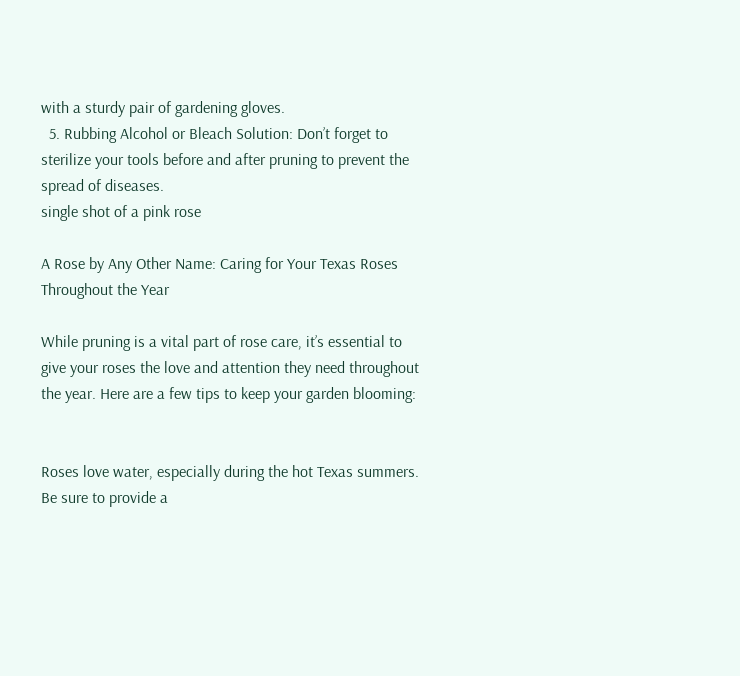with a sturdy pair of gardening gloves.
  5. Rubbing Alcohol or Bleach Solution: Don’t forget to sterilize your tools before and after pruning to prevent the spread of diseases.
single shot of a pink rose

A Rose by Any Other Name: Caring for Your Texas Roses Throughout the Year

While pruning is a vital part of rose care, it’s essential to give your roses the love and attention they need throughout the year. Here are a few tips to keep your garden blooming:


Roses love water, especially during the hot Texas summers. Be sure to provide a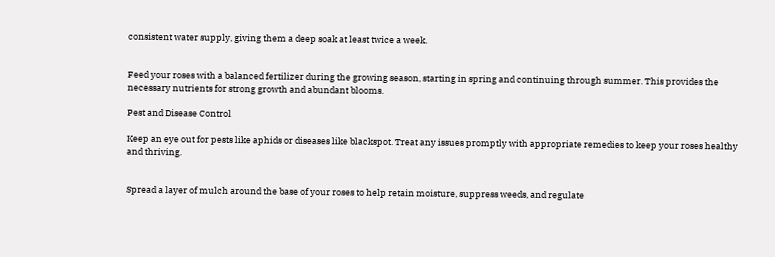consistent water supply, giving them a deep soak at least twice a week.


Feed your roses with a balanced fertilizer during the growing season, starting in spring and continuing through summer. This provides the necessary nutrients for strong growth and abundant blooms.

Pest and Disease Control

Keep an eye out for pests like aphids or diseases like blackspot. Treat any issues promptly with appropriate remedies to keep your roses healthy and thriving.


Spread a layer of mulch around the base of your roses to help retain moisture, suppress weeds, and regulate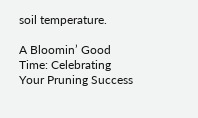soil temperature.

A Bloomin’ Good Time: Celebrating Your Pruning Success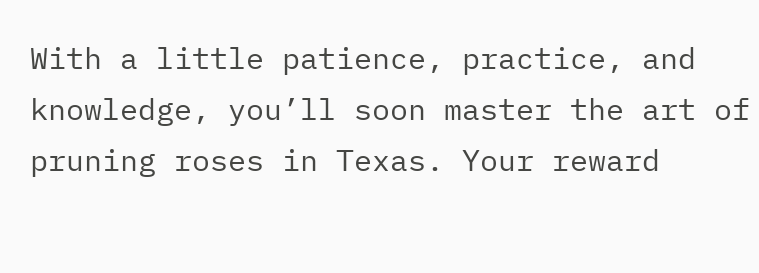With a little patience, practice, and knowledge, you’ll soon master the art of pruning roses in Texas. Your reward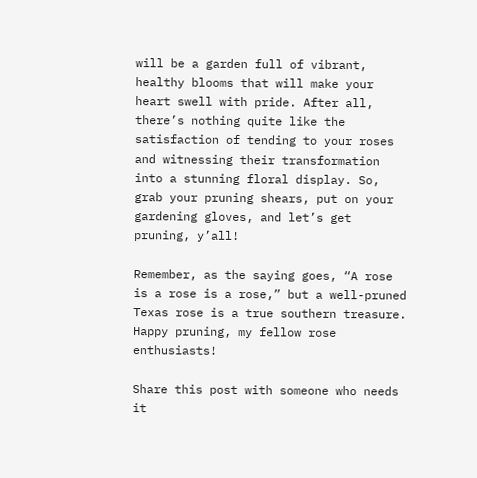will be a garden full of vibrant, healthy blooms that will make your heart swell with pride. After all, there’s nothing quite like the satisfaction of tending to your roses and witnessing their transformation into a stunning floral display. So, grab your pruning shears, put on your gardening gloves, and let’s get pruning, y’all!

Remember, as the saying goes, “A rose is a rose is a rose,” but a well-pruned Texas rose is a true southern treasure. Happy pruning, my fellow rose enthusiasts!

Share this post with someone who needs it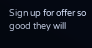Sign up for offer so good they will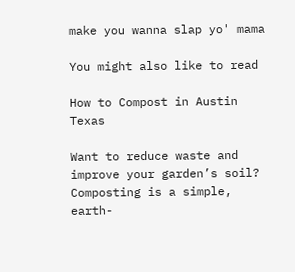make you wanna slap yo' mama

You might also like to read

How to Compost in Austin Texas

Want to reduce waste and improve your garden’s soil? Composting is a simple, earth-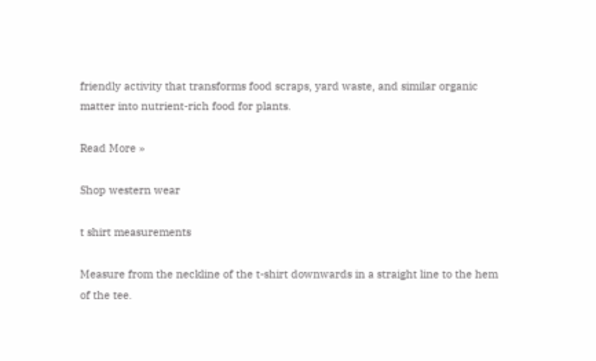friendly activity that transforms food scraps, yard waste, and similar organic matter into nutrient-rich food for plants.

Read More »

Shop western wear

t shirt measurements

Measure from the neckline of the t-shirt downwards in a straight line to the hem of the tee.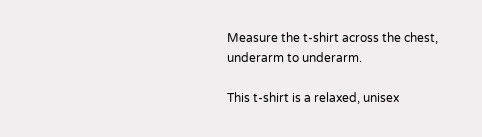Measure the t-shirt across the chest, underarm to underarm.

This t-shirt is a relaxed, unisex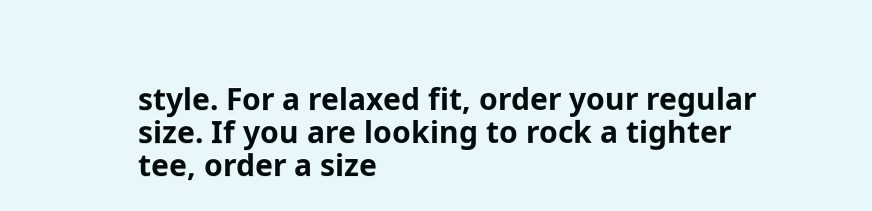style. For a relaxed fit, order your regular size. If you are looking to rock a tighter tee, order a size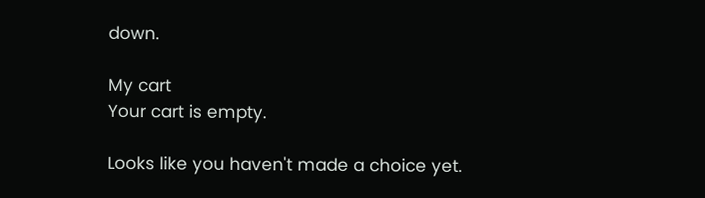down.

My cart
Your cart is empty.

Looks like you haven't made a choice yet.